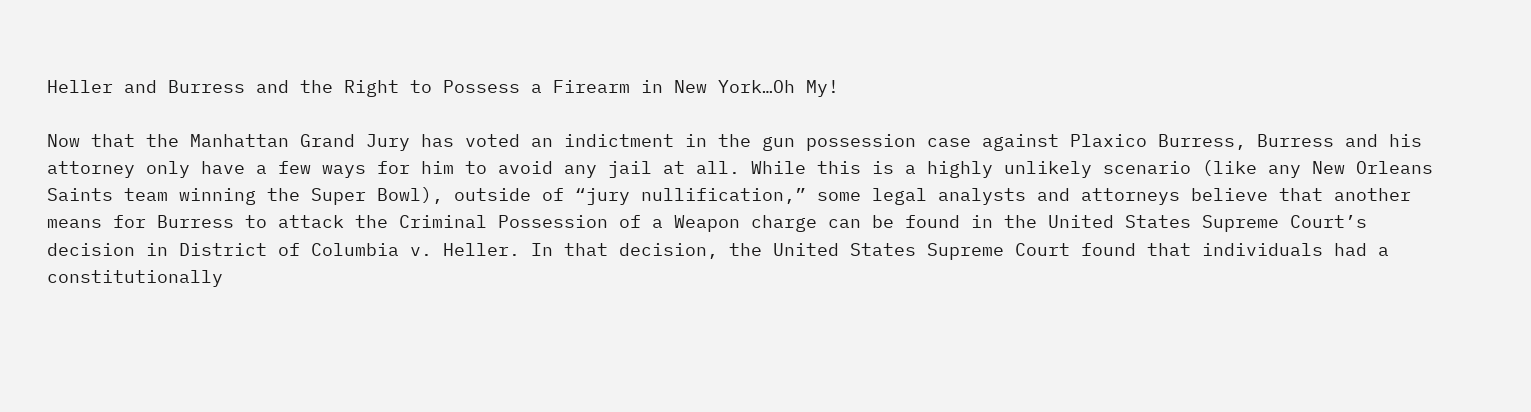Heller and Burress and the Right to Possess a Firearm in New York…Oh My!

Now that the Manhattan Grand Jury has voted an indictment in the gun possession case against Plaxico Burress, Burress and his attorney only have a few ways for him to avoid any jail at all. While this is a highly unlikely scenario (like any New Orleans Saints team winning the Super Bowl), outside of “jury nullification,” some legal analysts and attorneys believe that another means for Burress to attack the Criminal Possession of a Weapon charge can be found in the United States Supreme Court’s decision in District of Columbia v. Heller. In that decision, the United States Supreme Court found that individuals had a constitutionally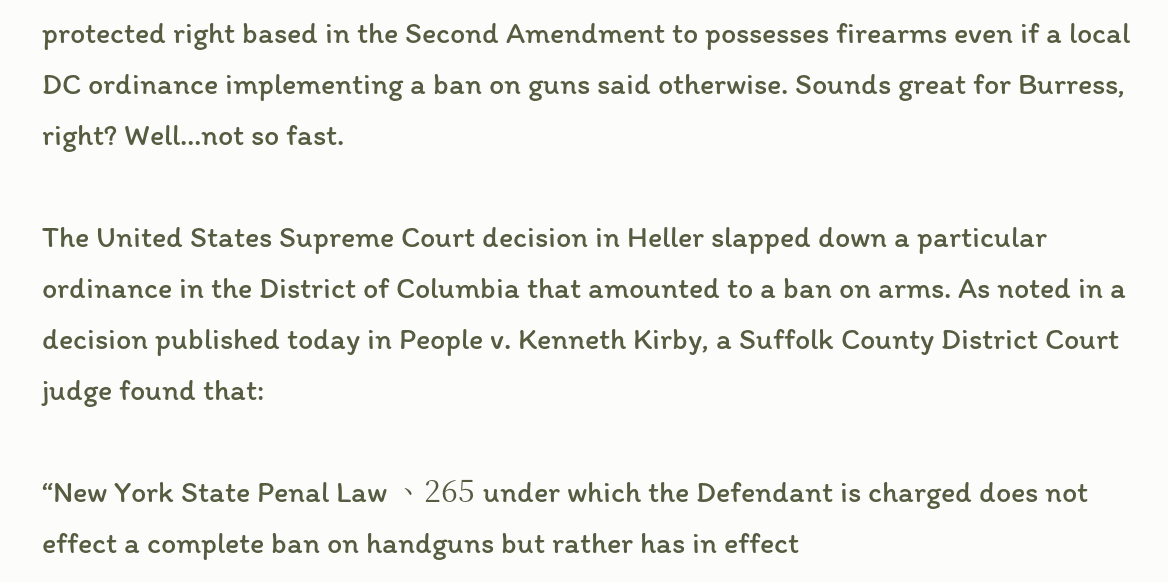protected right based in the Second Amendment to possesses firearms even if a local DC ordinance implementing a ban on guns said otherwise. Sounds great for Burress, right? Well…not so fast.

The United States Supreme Court decision in Heller slapped down a particular ordinance in the District of Columbia that amounted to a ban on arms. As noted in a decision published today in People v. Kenneth Kirby, a Suffolk County District Court judge found that:

“New York State Penal Law 、265 under which the Defendant is charged does not effect a complete ban on handguns but rather has in effect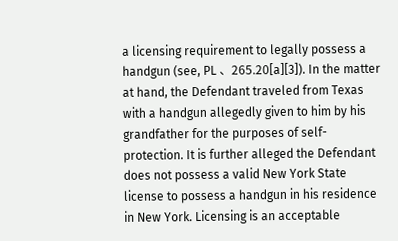a licensing requirement to legally possess a handgun (see, PL 、265.20[a][3]). In the matter at hand, the Defendant traveled from Texas with a handgun allegedly given to him by his grandfather for the purposes of self-protection. It is further alleged the Defendant does not possess a valid New York State license to possess a handgun in his residence in New York. Licensing is an acceptable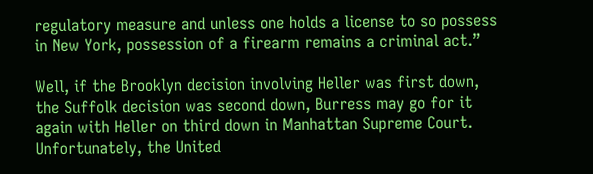regulatory measure and unless one holds a license to so possess in New York, possession of a firearm remains a criminal act.”

Well, if the Brooklyn decision involving Heller was first down, the Suffolk decision was second down, Burress may go for it again with Heller on third down in Manhattan Supreme Court. Unfortunately, the United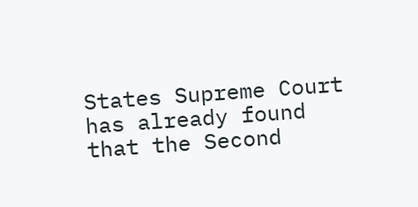States Supreme Court has already found that the Second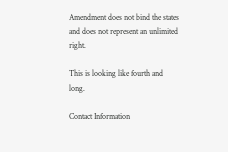Amendment does not bind the states and does not represent an unlimited right.

This is looking like fourth and long.

Contact Information